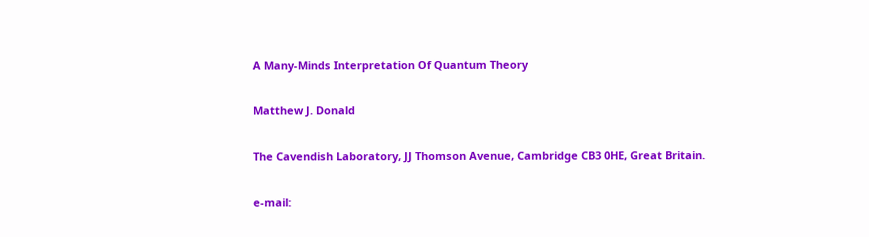A Many-Minds Interpretation Of Quantum Theory

Matthew J. Donald

The Cavendish Laboratory, JJ Thomson Avenue, Cambridge CB3 0HE, Great Britain.

e-mail: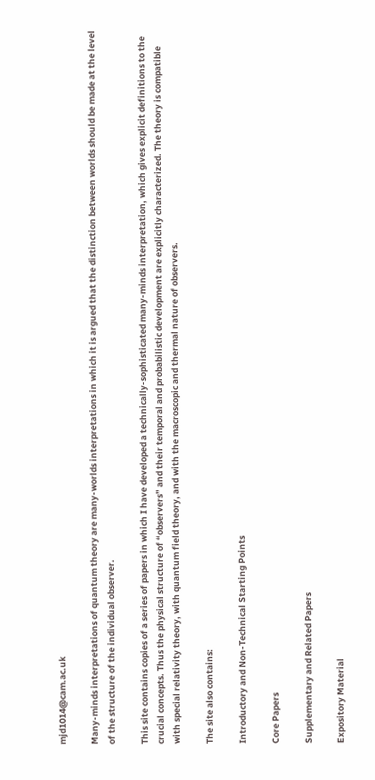mjd1014@cam.ac.uk

Many-minds interpretations of quantum theory are many-worlds interpretations in which it is argued that the distinction between worlds should be made at the level of the structure of the individual observer.

This site contains copies of a series of papers in which I have developed a technically-sophisticated many-minds interpretation, which gives explicit definitions to the crucial concepts. Thus the physical structure of “observers” and their temporal and probabilistic development are explicitly characterized. The theory is compatible with special relativity theory, with quantum field theory, and with the macroscopic and thermal nature of observers.

The site also contains:

Introductory and Non-Technical Starting Points

Core Papers

Supplementary and Related Papers

Expository Material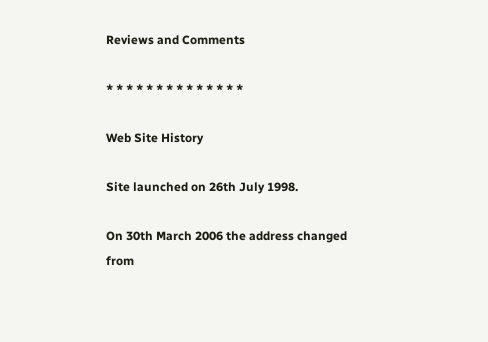Reviews and Comments

* * * * * * * * * * * * * *

Web Site History

Site launched on 26th July 1998.

On 30th March 2006 the address changed from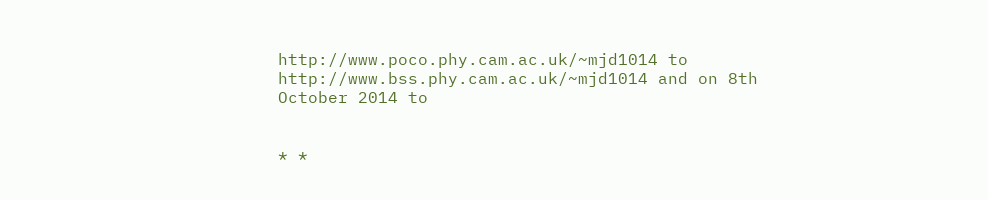http://www.poco.phy.cam.ac.uk/~mjd1014 to http://www.bss.phy.cam.ac.uk/~mjd1014 and on 8th October 2014 to


* *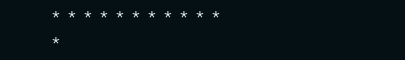* * * * * * * * * * * *